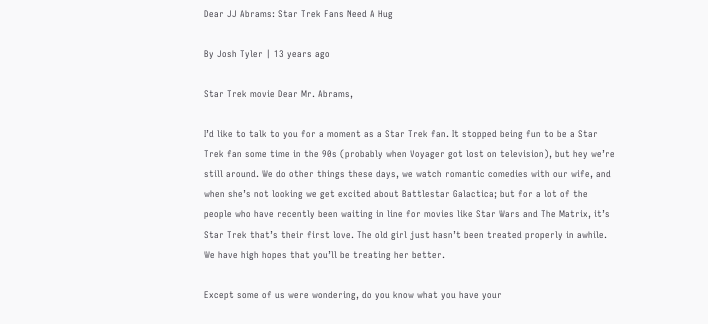Dear JJ Abrams: Star Trek Fans Need A Hug

By Josh Tyler | 13 years ago

Star Trek movie Dear Mr. Abrams,

I’d like to talk to you for a moment as a Star Trek fan. It stopped being fun to be a Star Trek fan some time in the 90s (probably when Voyager got lost on television), but hey we’re still around. We do other things these days, we watch romantic comedies with our wife, and when she’s not looking we get excited about Battlestar Galactica; but for a lot of the people who have recently been waiting in line for movies like Star Wars and The Matrix, it’s Star Trek that’s their first love. The old girl just hasn’t been treated properly in awhile. We have high hopes that you’ll be treating her better.

Except some of us were wondering, do you know what you have your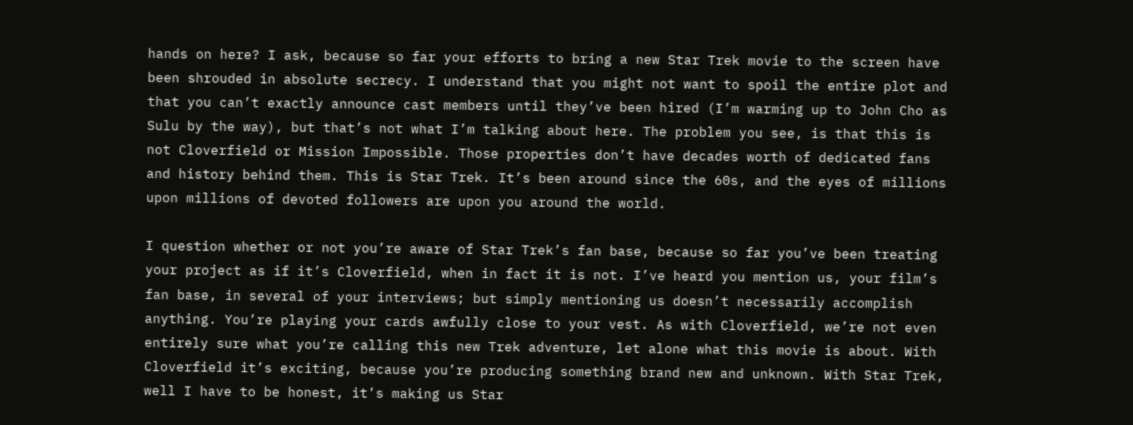hands on here? I ask, because so far your efforts to bring a new Star Trek movie to the screen have been shrouded in absolute secrecy. I understand that you might not want to spoil the entire plot and that you can’t exactly announce cast members until they’ve been hired (I’m warming up to John Cho as Sulu by the way), but that’s not what I’m talking about here. The problem you see, is that this is not Cloverfield or Mission Impossible. Those properties don’t have decades worth of dedicated fans and history behind them. This is Star Trek. It’s been around since the 60s, and the eyes of millions upon millions of devoted followers are upon you around the world.

I question whether or not you’re aware of Star Trek’s fan base, because so far you’ve been treating your project as if it’s Cloverfield, when in fact it is not. I’ve heard you mention us, your film’s fan base, in several of your interviews; but simply mentioning us doesn’t necessarily accomplish anything. You’re playing your cards awfully close to your vest. As with Cloverfield, we’re not even entirely sure what you’re calling this new Trek adventure, let alone what this movie is about. With Cloverfield it’s exciting, because you’re producing something brand new and unknown. With Star Trek, well I have to be honest, it’s making us Star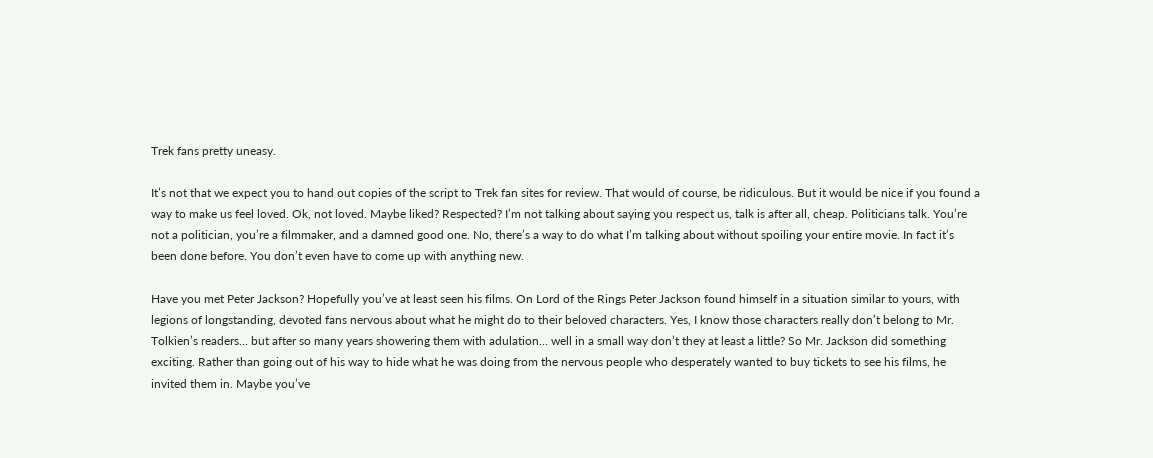Trek fans pretty uneasy.

It’s not that we expect you to hand out copies of the script to Trek fan sites for review. That would of course, be ridiculous. But it would be nice if you found a way to make us feel loved. Ok, not loved. Maybe liked? Respected? I’m not talking about saying you respect us, talk is after all, cheap. Politicians talk. You’re not a politician, you’re a filmmaker, and a damned good one. No, there’s a way to do what I’m talking about without spoiling your entire movie. In fact it’s been done before. You don’t even have to come up with anything new.

Have you met Peter Jackson? Hopefully you’ve at least seen his films. On Lord of the Rings Peter Jackson found himself in a situation similar to yours, with legions of longstanding, devoted fans nervous about what he might do to their beloved characters. Yes, I know those characters really don’t belong to Mr. Tolkien’s readers… but after so many years showering them with adulation… well in a small way don’t they at least a little? So Mr. Jackson did something exciting. Rather than going out of his way to hide what he was doing from the nervous people who desperately wanted to buy tickets to see his films, he invited them in. Maybe you’ve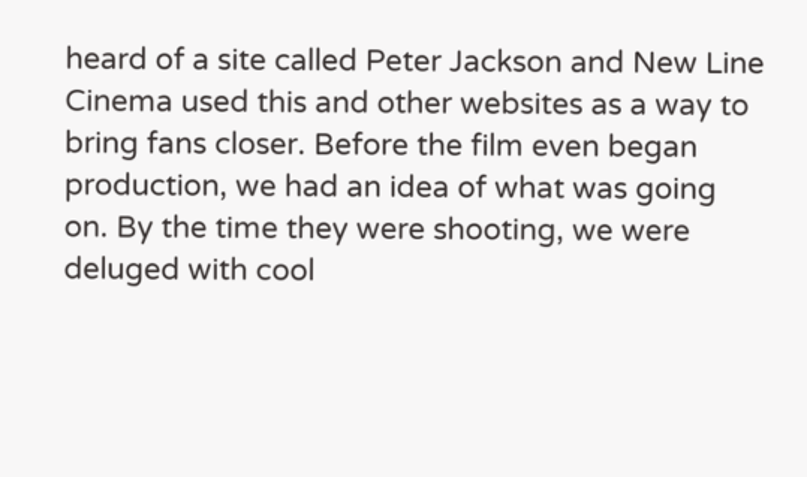heard of a site called Peter Jackson and New Line Cinema used this and other websites as a way to bring fans closer. Before the film even began production, we had an idea of what was going on. By the time they were shooting, we were deluged with cool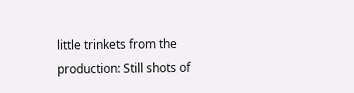little trinkets from the production: Still shots of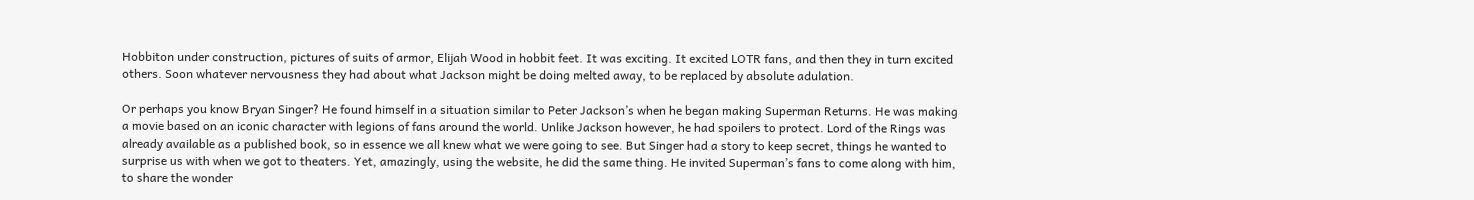Hobbiton under construction, pictures of suits of armor, Elijah Wood in hobbit feet. It was exciting. It excited LOTR fans, and then they in turn excited others. Soon whatever nervousness they had about what Jackson might be doing melted away, to be replaced by absolute adulation.

Or perhaps you know Bryan Singer? He found himself in a situation similar to Peter Jackson’s when he began making Superman Returns. He was making a movie based on an iconic character with legions of fans around the world. Unlike Jackson however, he had spoilers to protect. Lord of the Rings was already available as a published book, so in essence we all knew what we were going to see. But Singer had a story to keep secret, things he wanted to surprise us with when we got to theaters. Yet, amazingly, using the website, he did the same thing. He invited Superman’s fans to come along with him, to share the wonder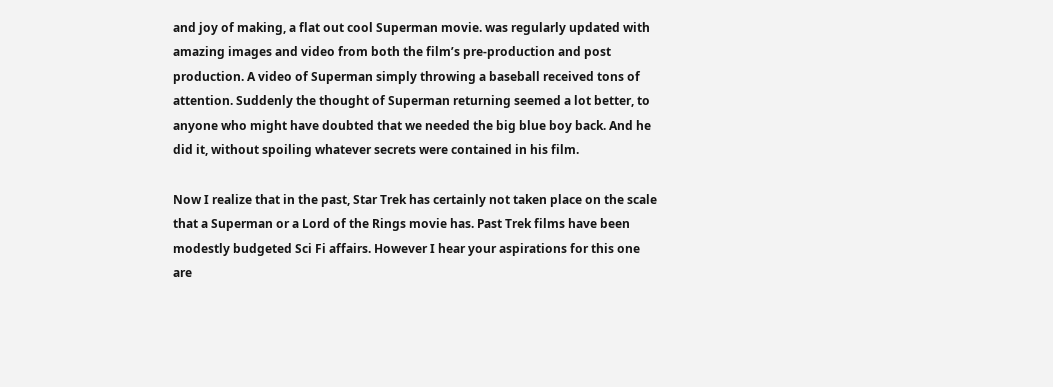and joy of making, a flat out cool Superman movie. was regularly updated with amazing images and video from both the film’s pre-production and post production. A video of Superman simply throwing a baseball received tons of attention. Suddenly the thought of Superman returning seemed a lot better, to anyone who might have doubted that we needed the big blue boy back. And he did it, without spoiling whatever secrets were contained in his film.

Now I realize that in the past, Star Trek has certainly not taken place on the scale that a Superman or a Lord of the Rings movie has. Past Trek films have been modestly budgeted Sci Fi affairs. However I hear your aspirations for this one are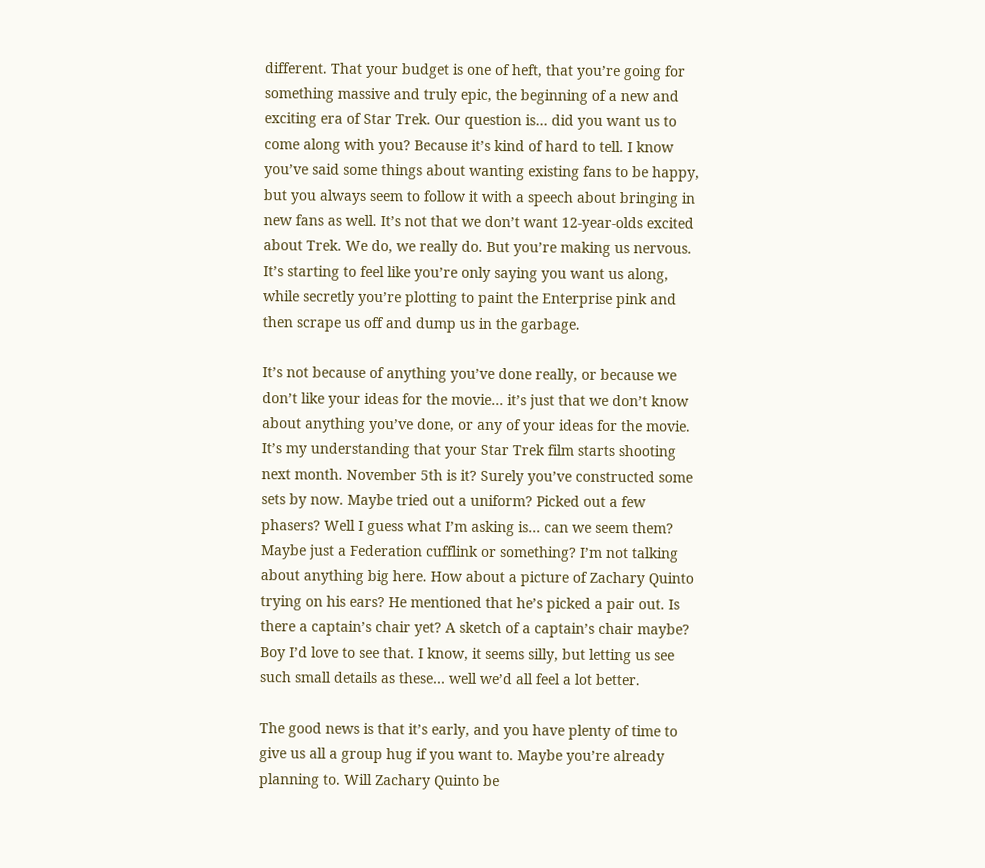different. That your budget is one of heft, that you’re going for something massive and truly epic, the beginning of a new and exciting era of Star Trek. Our question is… did you want us to come along with you? Because it’s kind of hard to tell. I know you’ve said some things about wanting existing fans to be happy, but you always seem to follow it with a speech about bringing in new fans as well. It’s not that we don’t want 12-year-olds excited about Trek. We do, we really do. But you’re making us nervous. It’s starting to feel like you’re only saying you want us along, while secretly you’re plotting to paint the Enterprise pink and then scrape us off and dump us in the garbage.

It’s not because of anything you’ve done really, or because we don’t like your ideas for the movie… it’s just that we don’t know about anything you’ve done, or any of your ideas for the movie. It’s my understanding that your Star Trek film starts shooting next month. November 5th is it? Surely you’ve constructed some sets by now. Maybe tried out a uniform? Picked out a few phasers? Well I guess what I’m asking is… can we seem them? Maybe just a Federation cufflink or something? I’m not talking about anything big here. How about a picture of Zachary Quinto trying on his ears? He mentioned that he’s picked a pair out. Is there a captain’s chair yet? A sketch of a captain’s chair maybe? Boy I’d love to see that. I know, it seems silly, but letting us see such small details as these… well we’d all feel a lot better.

The good news is that it’s early, and you have plenty of time to give us all a group hug if you want to. Maybe you’re already planning to. Will Zachary Quinto be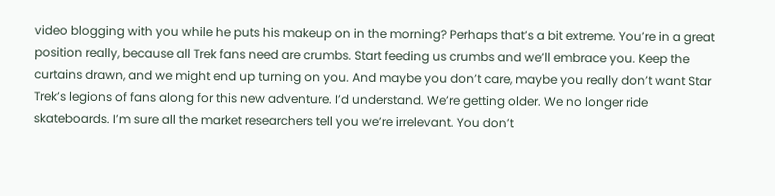video blogging with you while he puts his makeup on in the morning? Perhaps that’s a bit extreme. You’re in a great position really, because all Trek fans need are crumbs. Start feeding us crumbs and we’ll embrace you. Keep the curtains drawn, and we might end up turning on you. And maybe you don’t care, maybe you really don’t want Star Trek’s legions of fans along for this new adventure. I’d understand. We’re getting older. We no longer ride skateboards. I’m sure all the market researchers tell you we’re irrelevant. You don’t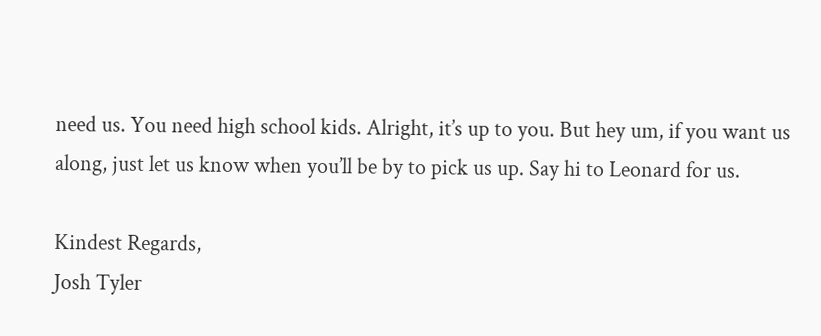need us. You need high school kids. Alright, it’s up to you. But hey um, if you want us along, just let us know when you’ll be by to pick us up. Say hi to Leonard for us.

Kindest Regards,
Josh Tyler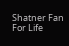Shatner Fan For Life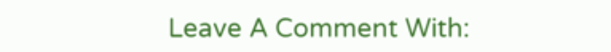Leave A Comment With: